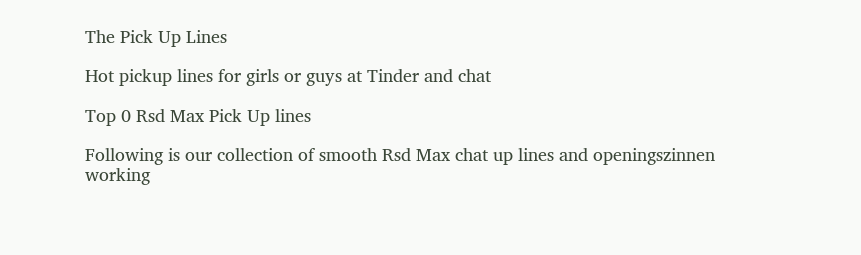The Pick Up Lines

Hot pickup lines for girls or guys at Tinder and chat

Top 0 Rsd Max Pick Up lines

Following is our collection of smooth Rsd Max chat up lines and openingszinnen working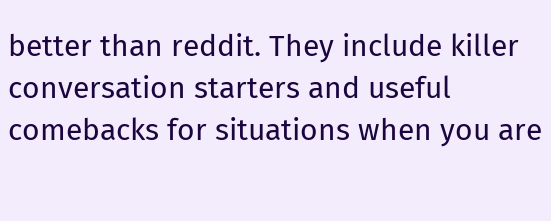better than reddit. They include killer conversation starters and useful comebacks for situations when you are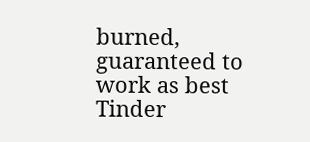burned, guaranteed to work as best Tinder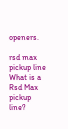openers.

rsd max pickup line
What is a Rsd Max pickup line?